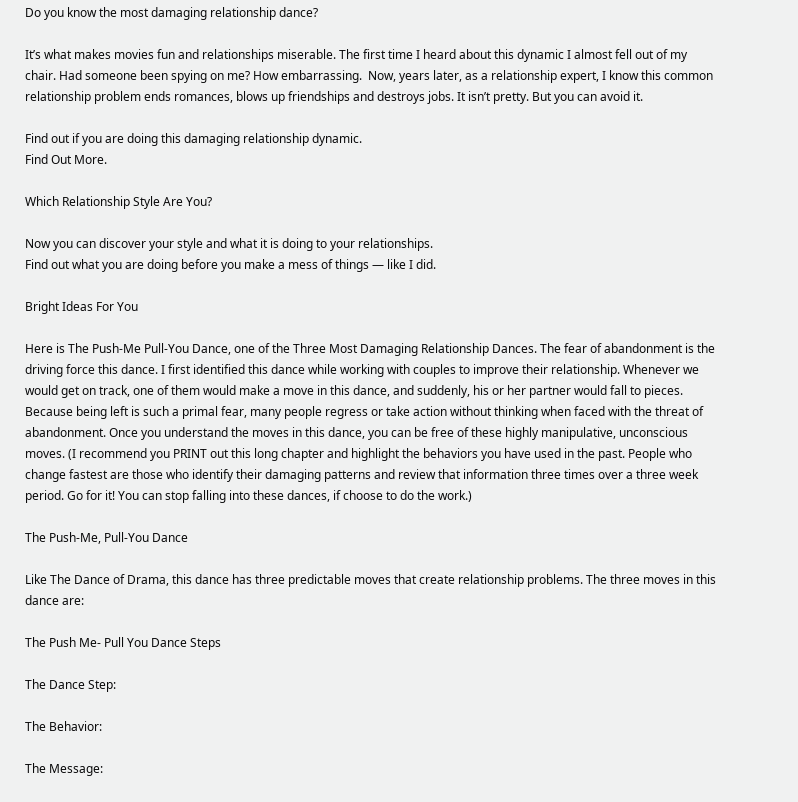Do you know the most damaging relationship dance?

It’s what makes movies fun and relationships miserable. The first time I heard about this dynamic I almost fell out of my chair. Had someone been spying on me? How embarrassing.  Now, years later, as a relationship expert, I know this common relationship problem ends romances, blows up friendships and destroys jobs. It isn’t pretty. But you can avoid it.

Find out if you are doing this damaging relationship dynamic.
Find Out More.

Which Relationship Style Are You?

Now you can discover your style and what it is doing to your relationships.
Find out what you are doing before you make a mess of things — like I did.

Bright Ideas For You

Here is The Push-Me Pull-You Dance, one of the Three Most Damaging Relationship Dances. The fear of abandonment is the driving force this dance. I first identified this dance while working with couples to improve their relationship. Whenever we would get on track, one of them would make a move in this dance, and suddenly, his or her partner would fall to pieces. Because being left is such a primal fear, many people regress or take action without thinking when faced with the threat of abandonment. Once you understand the moves in this dance, you can be free of these highly manipulative, unconscious moves. (I recommend you PRINT out this long chapter and highlight the behaviors you have used in the past. People who change fastest are those who identify their damaging patterns and review that information three times over a three week period. Go for it! You can stop falling into these dances, if choose to do the work.)

The Push-Me, Pull-You Dance

Like The Dance of Drama, this dance has three predictable moves that create relationship problems. The three moves in this dance are:

The Push Me- Pull You Dance Steps

The Dance Step:

The Behavior:

The Message: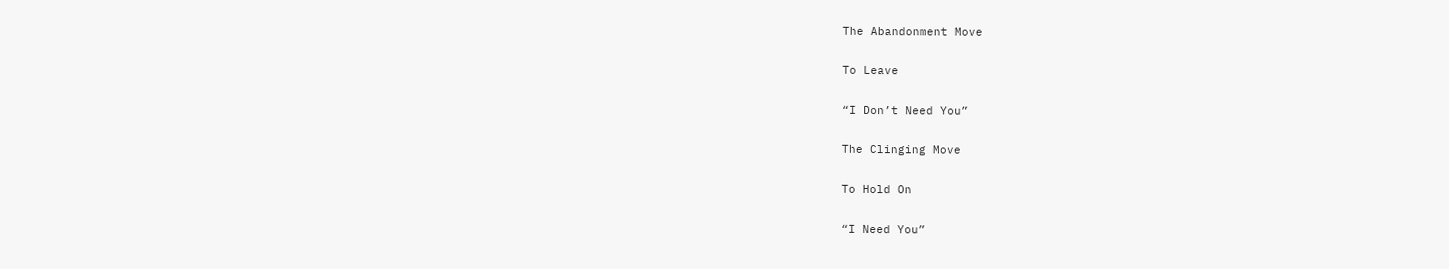The Abandonment Move

To Leave

“I Don’t Need You”

The Clinging Move

To Hold On

“I Need You”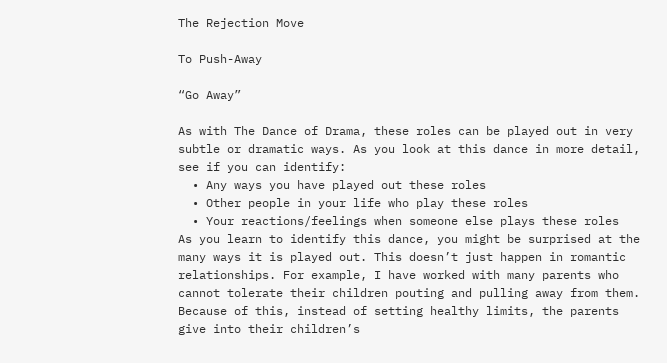The Rejection Move

To Push-Away

“Go Away”

As with The Dance of Drama, these roles can be played out in very subtle or dramatic ways. As you look at this dance in more detail, see if you can identify:
  • Any ways you have played out these roles
  • Other people in your life who play these roles
  • Your reactions/feelings when someone else plays these roles
As you learn to identify this dance, you might be surprised at the many ways it is played out. This doesn’t just happen in romantic relationships. For example, I have worked with many parents who cannot tolerate their children pouting and pulling away from them. Because of this, instead of setting healthy limits, the parents give into their children’s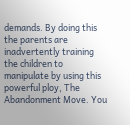demands. By doing this the parents are inadvertently training the children to manipulate by using this powerful ploy, The Abandonment Move. You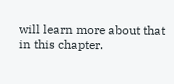will learn more about that in this chapter.